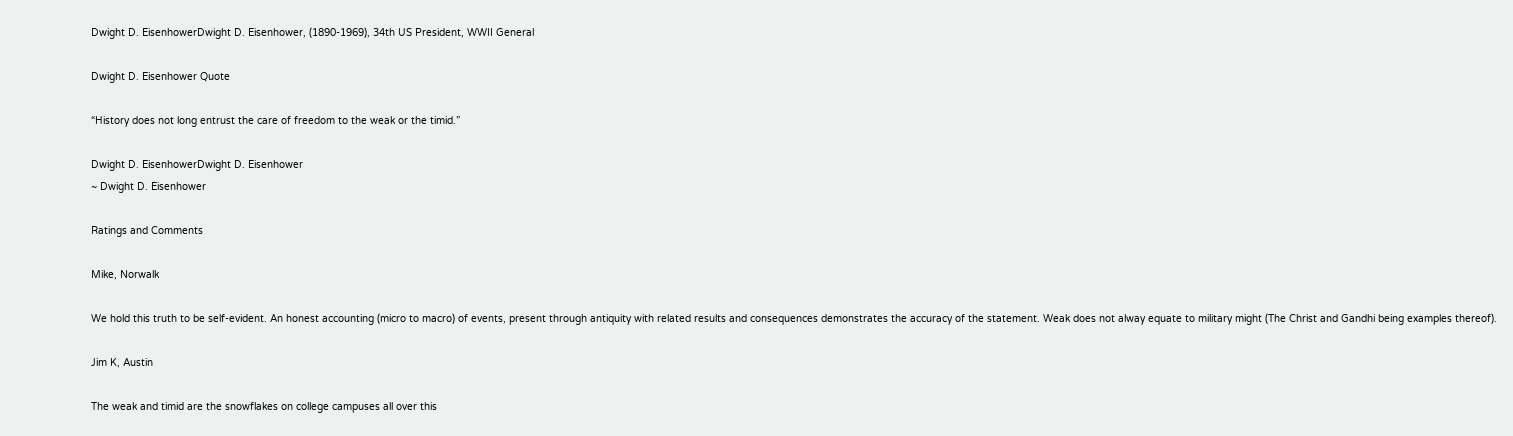Dwight D. EisenhowerDwight D. Eisenhower, (1890-1969), 34th US President, WWII General

Dwight D. Eisenhower Quote

“History does not long entrust the care of freedom to the weak or the timid.”

Dwight D. EisenhowerDwight D. Eisenhower
~ Dwight D. Eisenhower

Ratings and Comments

Mike, Norwalk

We hold this truth to be self-evident. An honest accounting (micro to macro) of events, present through antiquity with related results and consequences demonstrates the accuracy of the statement. Weak does not alway equate to military might (The Christ and Gandhi being examples thereof).

Jim K, Austin

The weak and timid are the snowflakes on college campuses all over this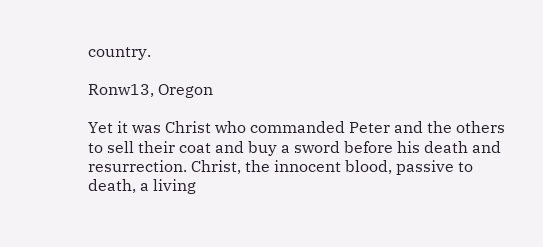country.

Ronw13, Oregon

Yet it was Christ who commanded Peter and the others to sell their coat and buy a sword before his death and resurrection. Christ, the innocent blood, passive to death, a living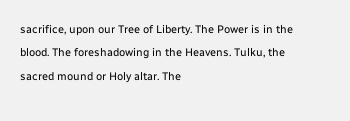sacrifice, upon our Tree of Liberty. The Power is in the blood. The foreshadowing in the Heavens. Tulku, the sacred mound or Holy altar. The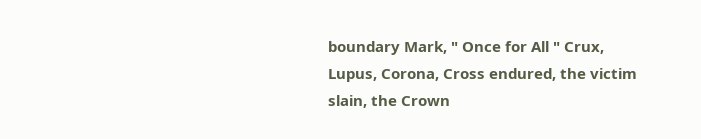boundary Mark, " Once for All " Crux, Lupus, Corona, Cross endured, the victim slain, the Crown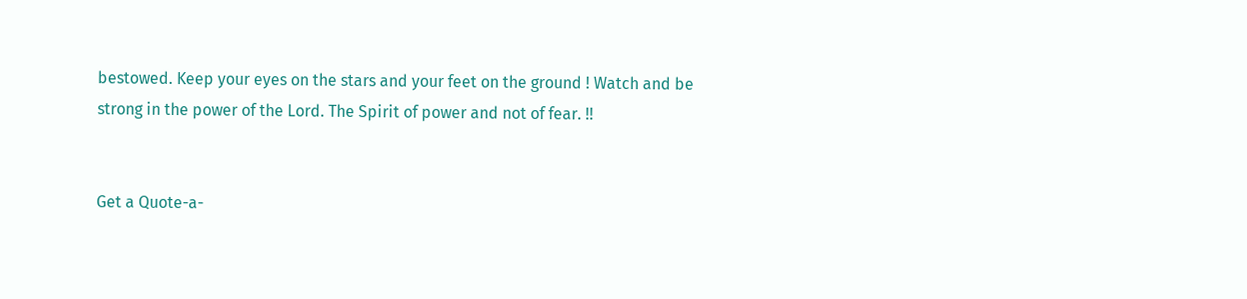bestowed. Keep your eyes on the stars and your feet on the ground ! Watch and be strong in the power of the Lord. The Spirit of power and not of fear. !!


Get a Quote-a-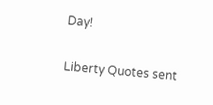Day!

Liberty Quotes sent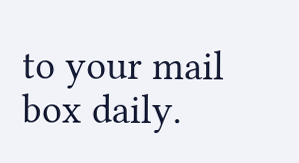to your mail box daily.